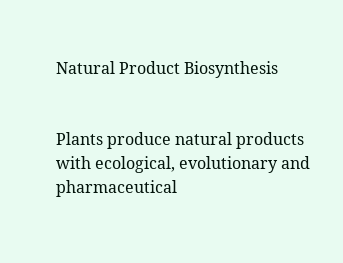Natural Product Biosynthesis


Plants produce natural products with ecological, evolutionary and pharmaceutical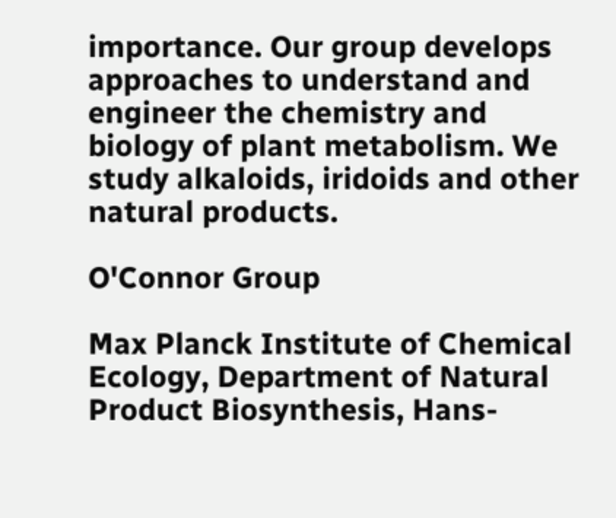importance. Our group develops approaches to understand and engineer the chemistry and biology of plant metabolism. We study alkaloids, iridoids and other natural products.

O'Connor Group

Max Planck Institute of Chemical Ecology, Department of Natural Product Biosynthesis, Hans-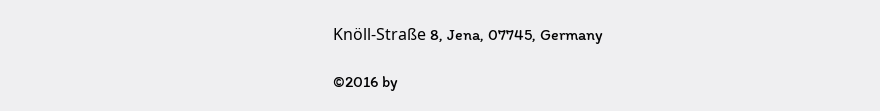Knöll-Straße 8, Jena, 07745, Germany

©2016 by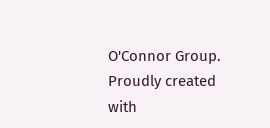O'Connor Group. Proudly created with